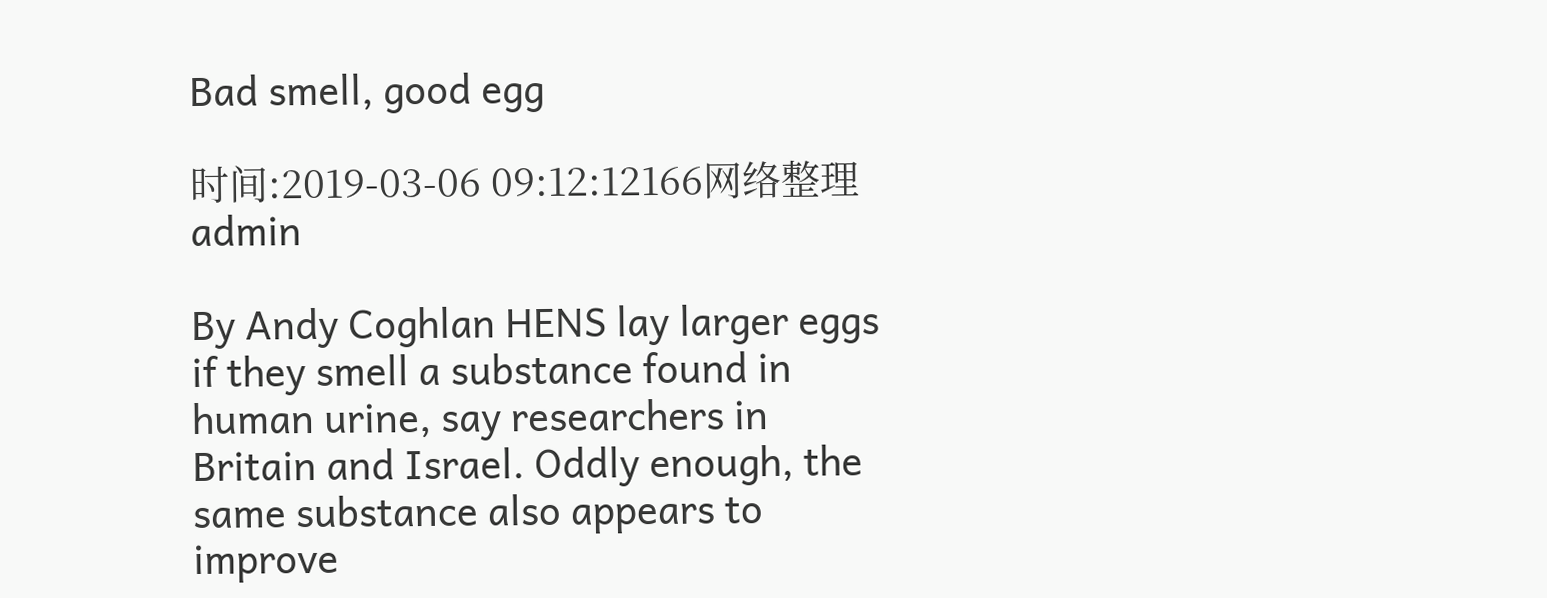Bad smell, good egg

时间:2019-03-06 09:12:12166网络整理admin

By Andy Coghlan HENS lay larger eggs if they smell a substance found in human urine, say researchers in Britain and Israel. Oddly enough, the same substance also appears to improve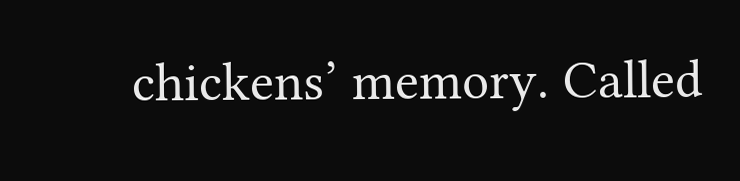chickens’ memory. Called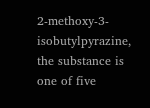2-methoxy-3-isobutylpyrazine, the substance is one of five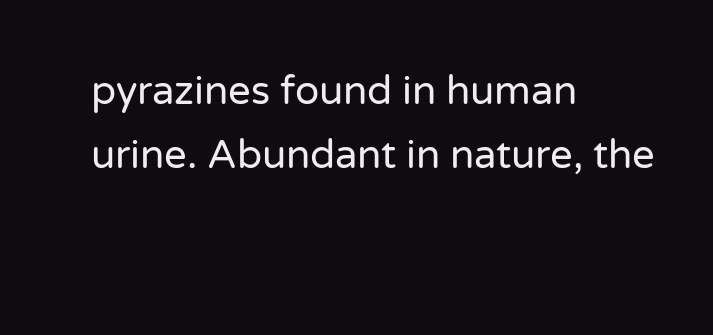pyrazines found in human urine. Abundant in nature, the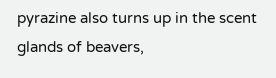pyrazine also turns up in the scent glands of beavers,